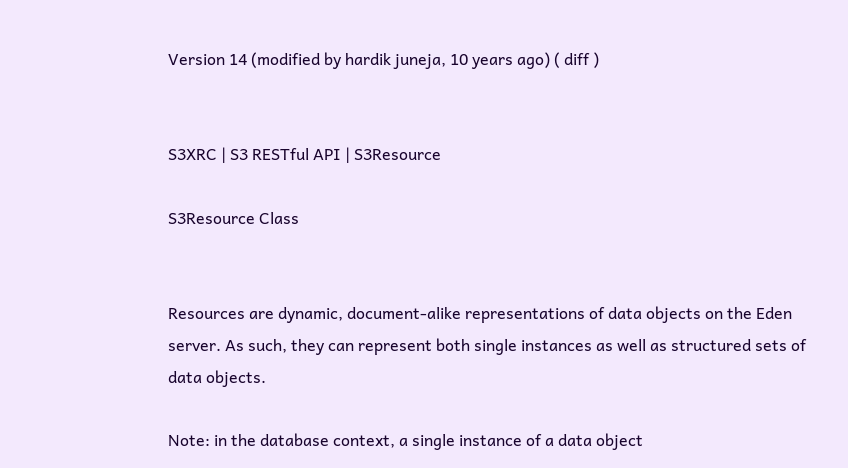Version 14 (modified by hardik juneja, 10 years ago) ( diff )


S3XRC | S3 RESTful API | S3Resource

S3Resource Class


Resources are dynamic, document-alike representations of data objects on the Eden server. As such, they can represent both single instances as well as structured sets of data objects.

Note: in the database context, a single instance of a data object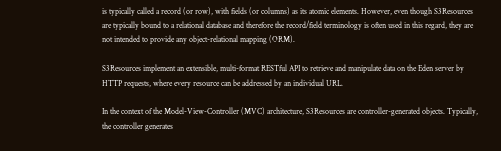is typically called a record (or row), with fields (or columns) as its atomic elements. However, even though S3Resources are typically bound to a relational database and therefore the record/field terminology is often used in this regard, they are not intended to provide any object-relational mapping (ORM).

S3Resources implement an extensible, multi-format RESTful API to retrieve and manipulate data on the Eden server by HTTP requests, where every resource can be addressed by an individual URL.

In the context of the Model-View-Controller (MVC) architecture, S3Resources are controller-generated objects. Typically, the controller generates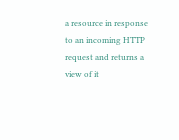a resource in response to an incoming HTTP request and returns a view of it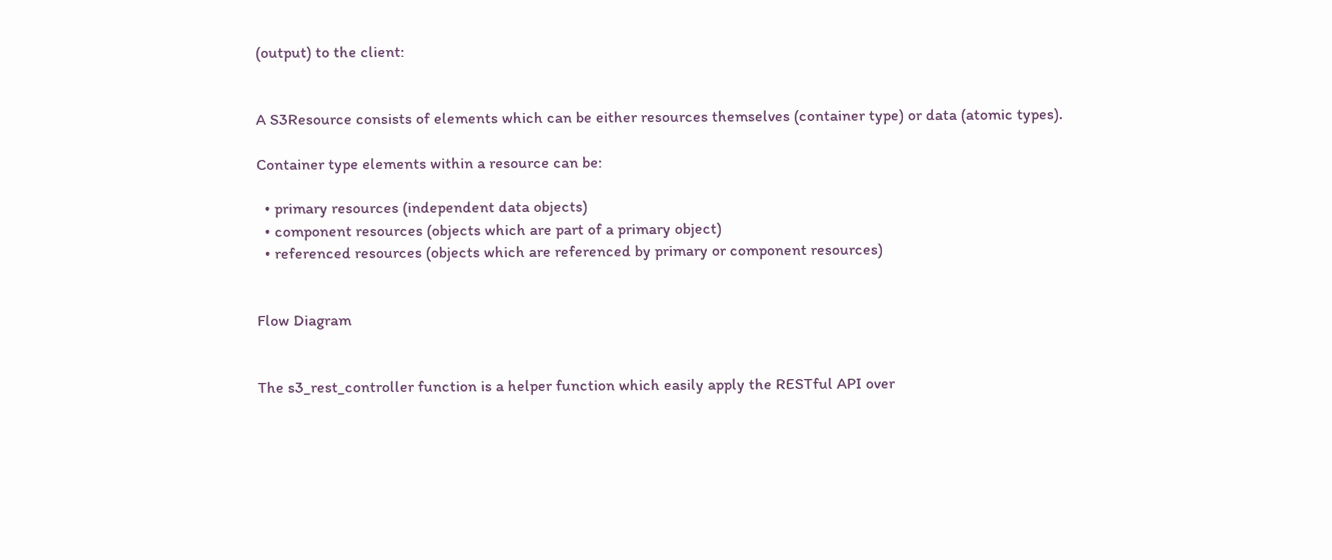(output) to the client:


A S3Resource consists of elements which can be either resources themselves (container type) or data (atomic types).

Container type elements within a resource can be:

  • primary resources (independent data objects)
  • component resources (objects which are part of a primary object)
  • referenced resources (objects which are referenced by primary or component resources)


Flow Diagram


The s3_rest_controller function is a helper function which easily apply the RESTful API over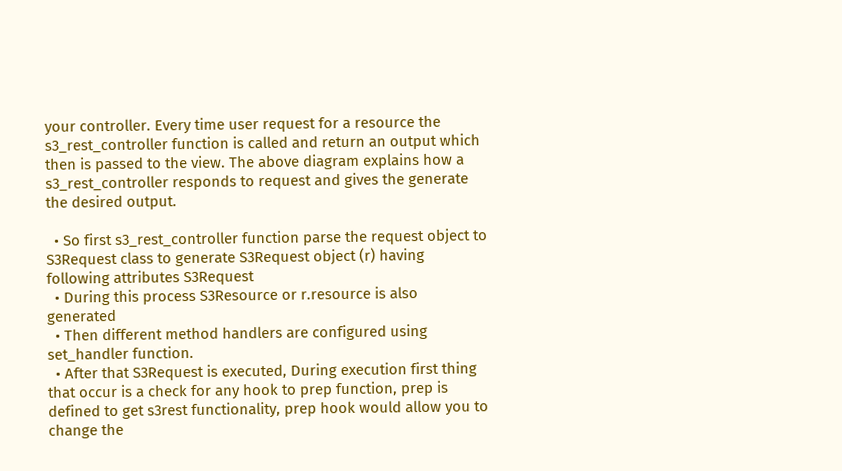your controller. Every time user request for a resource the s3_rest_controller function is called and return an output which then is passed to the view. The above diagram explains how a s3_rest_controller responds to request and gives the generate the desired output.

  • So first s3_rest_controller function parse the request object to S3Request class to generate S3Request object (r) having following attributes S3Request
  • During this process S3Resource or r.resource is also generated
  • Then different method handlers are configured using set_handler function.
  • After that S3Request is executed, During execution first thing that occur is a check for any hook to prep function, prep is defined to get s3rest functionality, prep hook would allow you to change the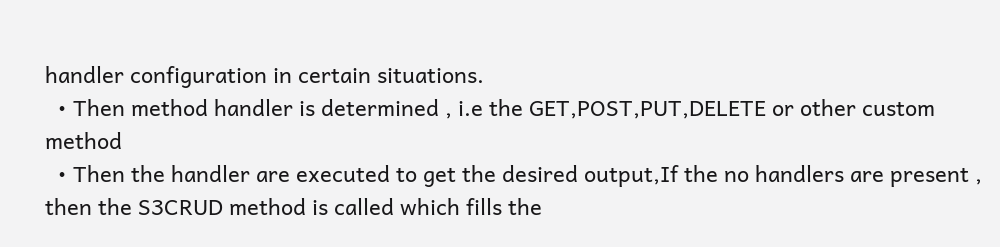handler configuration in certain situations.
  • Then method handler is determined , i.e the GET,POST,PUT,DELETE or other custom method
  • Then the handler are executed to get the desired output,If the no handlers are present , then the S3CRUD method is called which fills the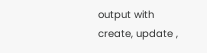output with create, update ,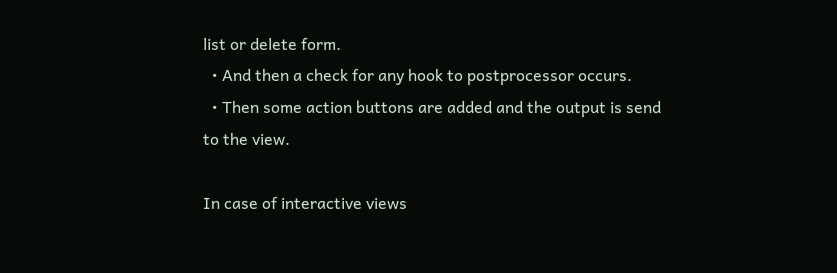list or delete form.
  • And then a check for any hook to postprocessor occurs.
  • Then some action buttons are added and the output is send to the view.

In case of interactive views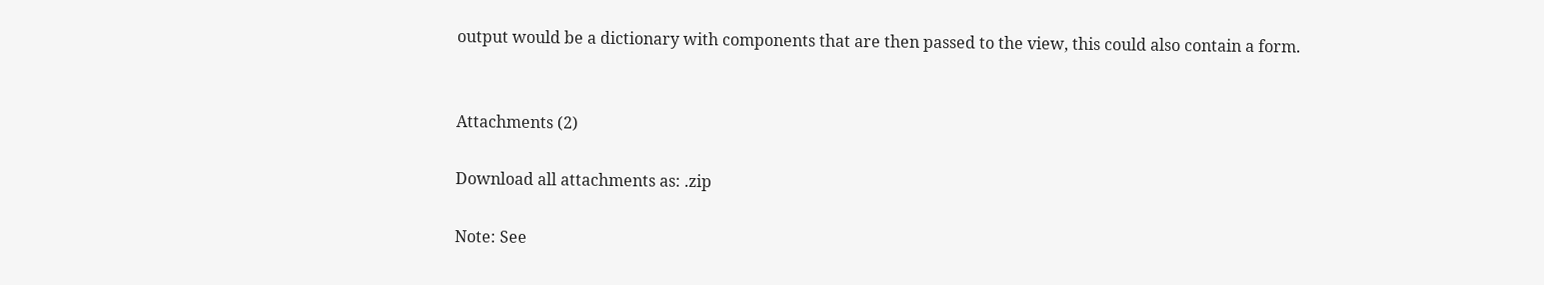output would be a dictionary with components that are then passed to the view, this could also contain a form.


Attachments (2)

Download all attachments as: .zip

Note: See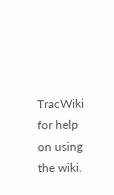TracWiki for help on using the wiki.